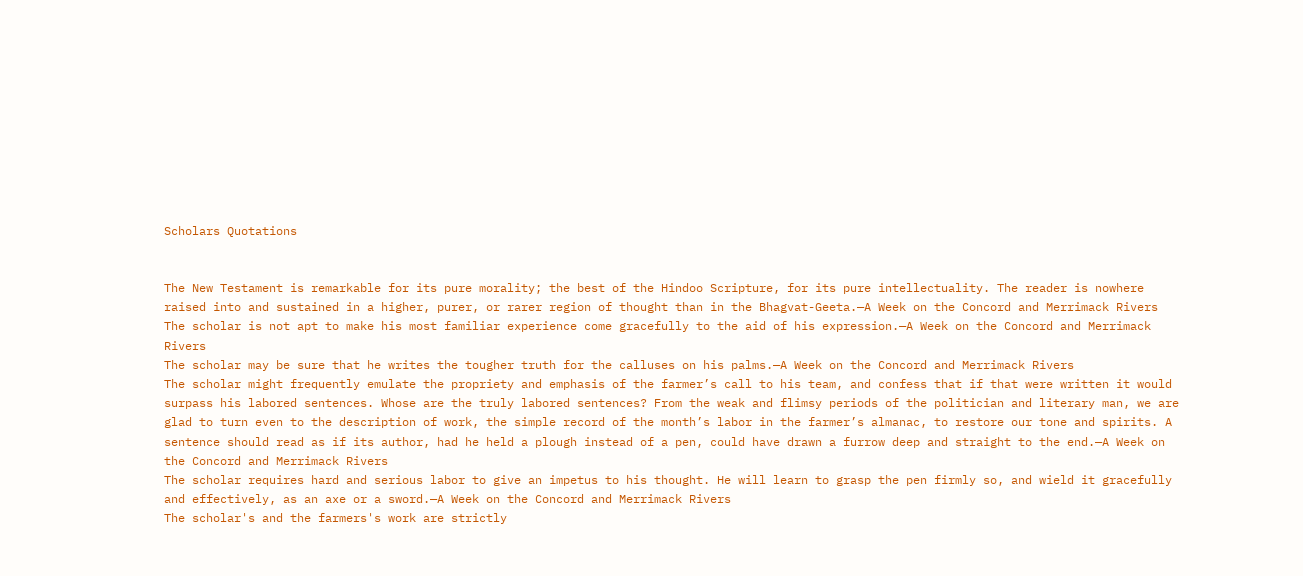Scholars Quotations


The New Testament is remarkable for its pure morality; the best of the Hindoo Scripture, for its pure intellectuality. The reader is nowhere raised into and sustained in a higher, purer, or rarer region of thought than in the Bhagvat-Geeta.—A Week on the Concord and Merrimack Rivers
The scholar is not apt to make his most familiar experience come gracefully to the aid of his expression.—A Week on the Concord and Merrimack Rivers
The scholar may be sure that he writes the tougher truth for the calluses on his palms.—A Week on the Concord and Merrimack Rivers
The scholar might frequently emulate the propriety and emphasis of the farmer’s call to his team, and confess that if that were written it would surpass his labored sentences. Whose are the truly labored sentences? From the weak and flimsy periods of the politician and literary man, we are glad to turn even to the description of work, the simple record of the month’s labor in the farmer’s almanac, to restore our tone and spirits. A sentence should read as if its author, had he held a plough instead of a pen, could have drawn a furrow deep and straight to the end.—A Week on the Concord and Merrimack Rivers
The scholar requires hard and serious labor to give an impetus to his thought. He will learn to grasp the pen firmly so, and wield it gracefully and effectively, as an axe or a sword.—A Week on the Concord and Merrimack Rivers
The scholar's and the farmers's work are strictly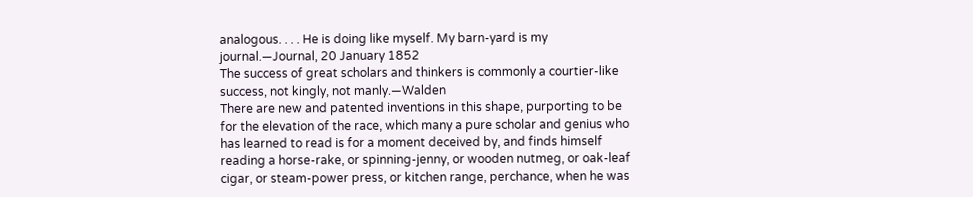analogous. . . . He is doing like myself. My barn-yard is my journal.—Journal, 20 January 1852
The success of great scholars and thinkers is commonly a courtier-like success, not kingly, not manly.—Walden
There are new and patented inventions in this shape, purporting to be for the elevation of the race, which many a pure scholar and genius who has learned to read is for a moment deceived by, and finds himself reading a horse-rake, or spinning-jenny, or wooden nutmeg, or oak-leaf cigar, or steam-power press, or kitchen range, perchance, when he was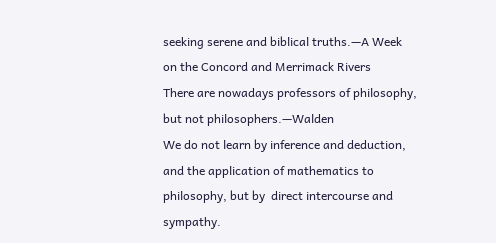seeking serene and biblical truths.—A Week on the Concord and Merrimack Rivers
There are nowadays professors of philosophy, but not philosophers.—Walden
We do not learn by inference and deduction, and the application of mathematics to philosophy, but by  direct intercourse and sympathy.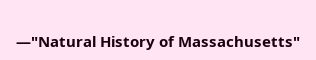—"Natural History of Massachusetts"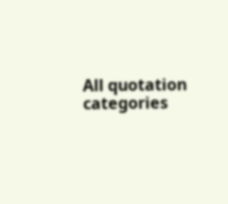All quotation categories